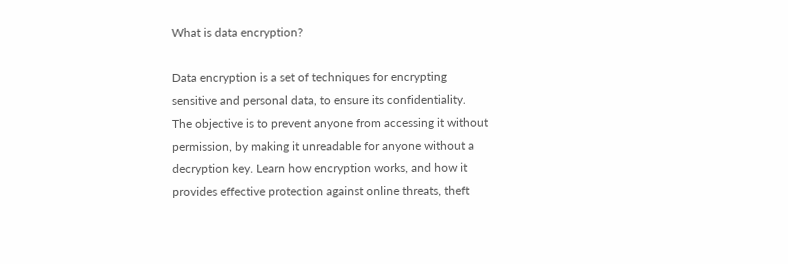What is data encryption?

Data encryption is a set of techniques for encrypting sensitive and personal data, to ensure its confidentiality.
The objective is to prevent anyone from accessing it without permission, by making it unreadable for anyone without a decryption key. Learn how encryption works, and how it provides effective protection against online threats, theft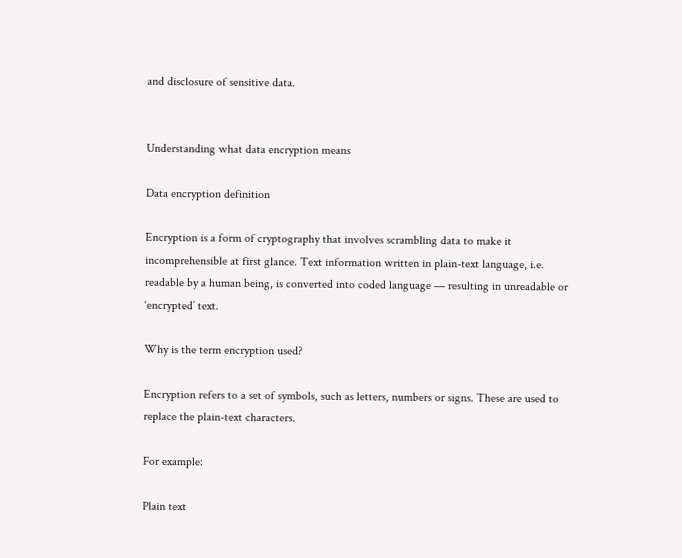and disclosure of sensitive data.


Understanding what data encryption means

Data encryption definition

Encryption is a form of cryptography that involves scrambling data to make it incomprehensible at first glance. Text information written in plain-text language, i.e. readable by a human being, is converted into coded language — resulting in unreadable or ‘encrypted’ text.

Why is the term encryption used?

Encryption refers to a set of symbols, such as letters, numbers or signs. These are used to replace the plain-text characters.

For example:

Plain text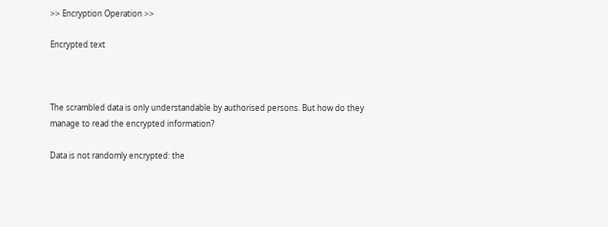>> Encryption Operation >>

Encrypted text



The scrambled data is only understandable by authorised persons. But how do they manage to read the encrypted information?

Data is not randomly encrypted: the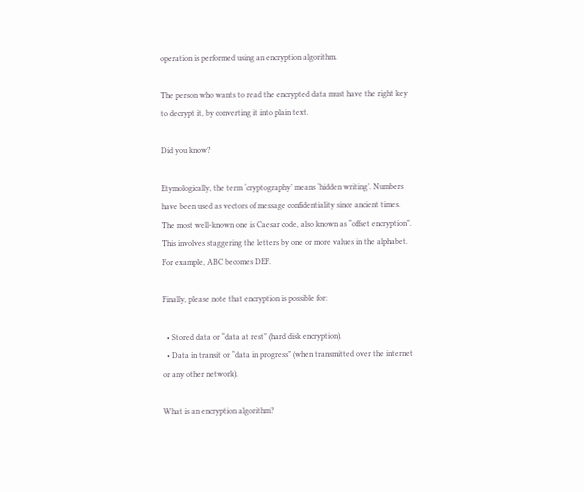operation is performed using an encryption algorithm.

The person who wants to read the encrypted data must have the right key to decrypt it, by converting it into plain text.

Did you know?

Etymologically, the term ‘cryptography’ means ‘hidden writing’. Numbers have been used as vectors of message confidentiality since ancient times. The most well-known one is Caesar code, also known as “offset encryption”. This involves staggering the letters by one or more values in the alphabet. For example, ABC becomes DEF.

Finally, please note that encryption is possible for:

  • Stored data or “data at rest” (hard disk encryption).
  • Data in transit or “data in progress” (when transmitted over the internet or any other network).

What is an encryption algorithm?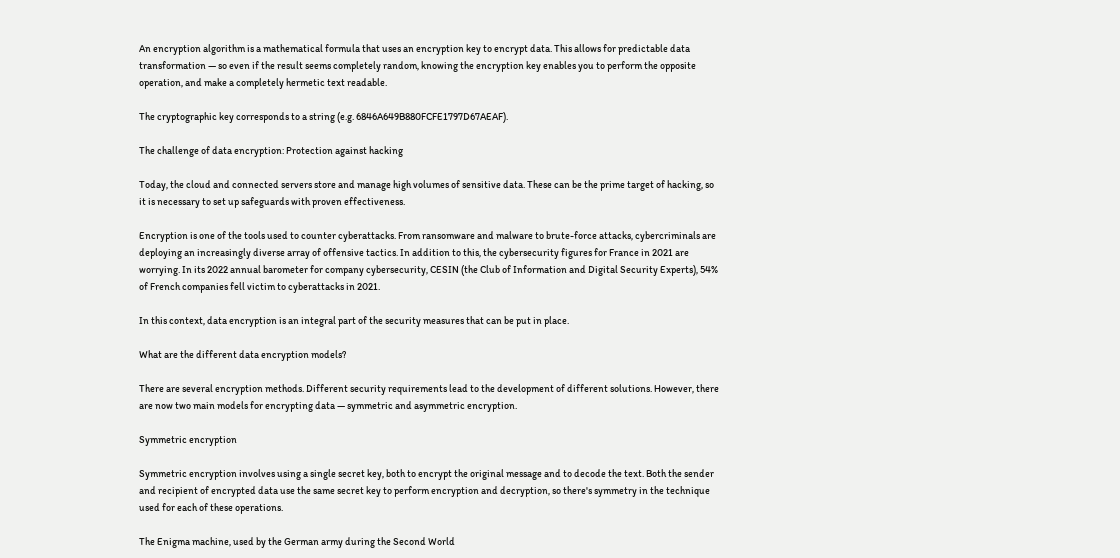An encryption algorithm is a mathematical formula that uses an encryption key to encrypt data. This allows for predictable data transformation — so even if the result seems completely random, knowing the encryption key enables you to perform the opposite operation, and make a completely hermetic text readable.

The cryptographic key corresponds to a string (e.g. 6846A649B880FCFE1797D67AEAF).

The challenge of data encryption: Protection against hacking

Today, the cloud and connected servers store and manage high volumes of sensitive data. These can be the prime target of hacking, so it is necessary to set up safeguards with proven effectiveness.

Encryption is one of the tools used to counter cyberattacks. From ransomware and malware to brute-force attacks, cybercriminals are deploying an increasingly diverse array of offensive tactics. In addition to this, the cybersecurity figures for France in 2021 are worrying. In its 2022 annual barometer for company cybersecurity, CESIN (the Club of Information and Digital Security Experts), 54% of French companies fell victim to cyberattacks in 2021.

In this context, data encryption is an integral part of the security measures that can be put in place.

What are the different data encryption models?

There are several encryption methods. Different security requirements lead to the development of different solutions. However, there are now two main models for encrypting data — symmetric and asymmetric encryption.

Symmetric encryption

Symmetric encryption involves using a single secret key, both to encrypt the original message and to decode the text. Both the sender and recipient of encrypted data use the same secret key to perform encryption and decryption, so there's symmetry in the technique used for each of these operations.

The Enigma machine, used by the German army during the Second World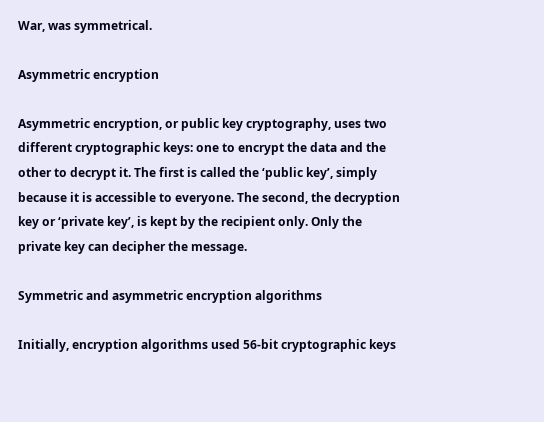War, was symmetrical.

Asymmetric encryption

Asymmetric encryption, or public key cryptography, uses two different cryptographic keys: one to encrypt the data and the other to decrypt it. The first is called the ‘public key’, simply because it is accessible to everyone. The second, the decryption key or ‘private key’, is kept by the recipient only. Only the private key can decipher the message.

Symmetric and asymmetric encryption algorithms

Initially, encryption algorithms used 56-bit cryptographic keys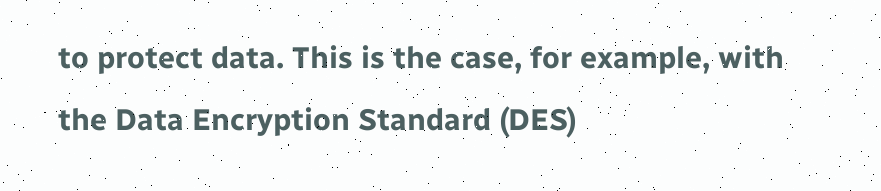to protect data. This is the case, for example, with the Data Encryption Standard (DES)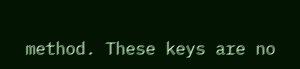method. These keys are no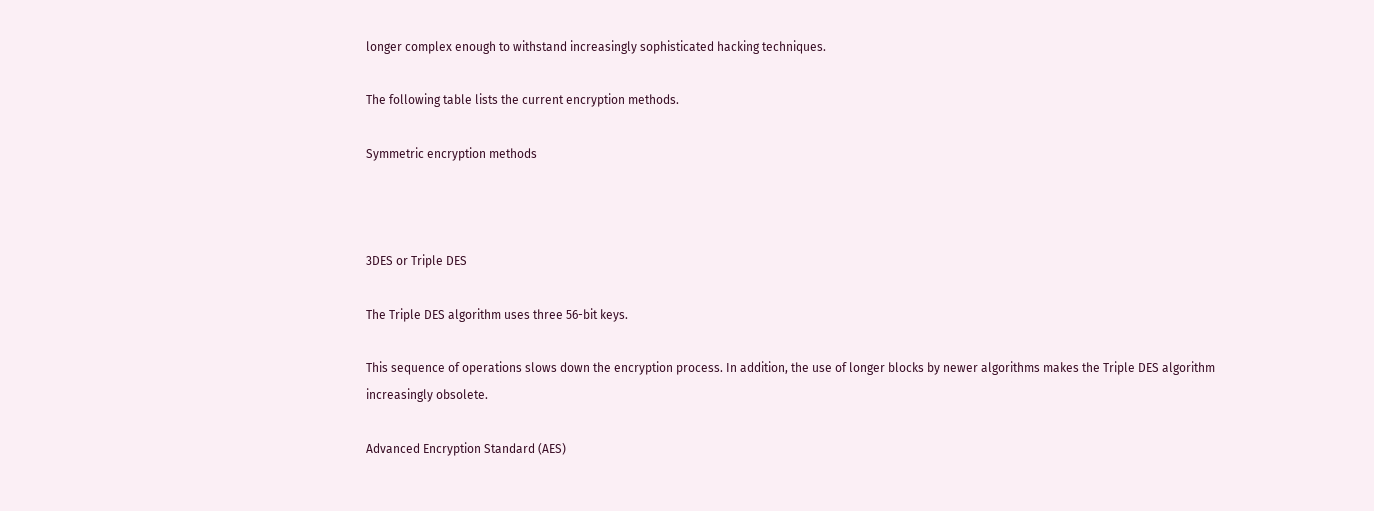longer complex enough to withstand increasingly sophisticated hacking techniques.

The following table lists the current encryption methods.

Symmetric encryption methods



3DES or Triple DES

The Triple DES algorithm uses three 56-bit keys.

This sequence of operations slows down the encryption process. In addition, the use of longer blocks by newer algorithms makes the Triple DES algorithm increasingly obsolete.

Advanced Encryption Standard (AES)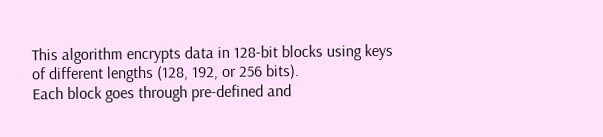This algorithm encrypts data in 128-bit blocks using keys of different lengths (128, 192, or 256 bits).
Each block goes through pre-defined and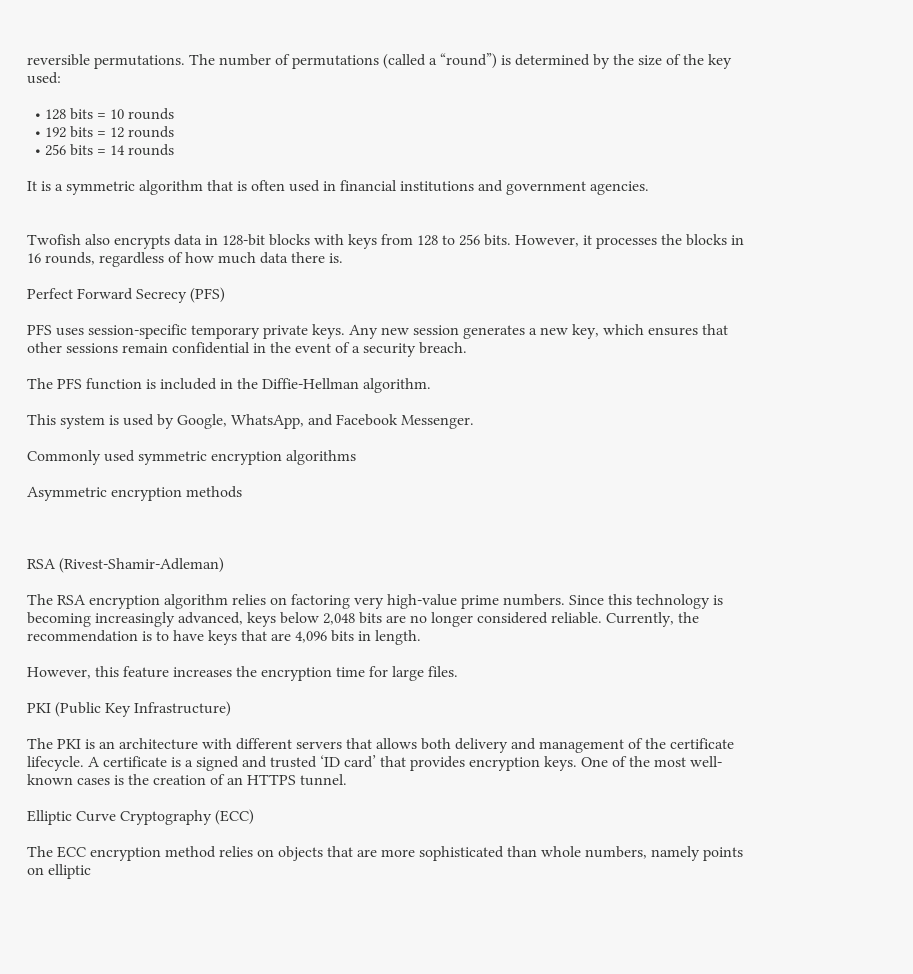reversible permutations. The number of permutations (called a “round”) is determined by the size of the key used:

  • 128 bits = 10 rounds
  • 192 bits = 12 rounds
  • 256 bits = 14 rounds

It is a symmetric algorithm that is often used in financial institutions and government agencies.


Twofish also encrypts data in 128-bit blocks with keys from 128 to 256 bits. However, it processes the blocks in 16 rounds, regardless of how much data there is.

Perfect Forward Secrecy (PFS)

PFS uses session-specific temporary private keys. Any new session generates a new key, which ensures that other sessions remain confidential in the event of a security breach.

The PFS function is included in the Diffie-Hellman algorithm.

This system is used by Google, WhatsApp, and Facebook Messenger.

Commonly used symmetric encryption algorithms

Asymmetric encryption methods



RSA (Rivest-Shamir-Adleman)

The RSA encryption algorithm relies on factoring very high-value prime numbers. Since this technology is becoming increasingly advanced, keys below 2,048 bits are no longer considered reliable. Currently, the recommendation is to have keys that are 4,096 bits in length.

However, this feature increases the encryption time for large files.

PKI (Public Key Infrastructure)

The PKI is an architecture with different servers that allows both delivery and management of the certificate lifecycle. A certificate is a signed and trusted ‘ID card’ that provides encryption keys. One of the most well-known cases is the creation of an HTTPS tunnel.

Elliptic Curve Cryptography (ECC)

The ECC encryption method relies on objects that are more sophisticated than whole numbers, namely points on elliptic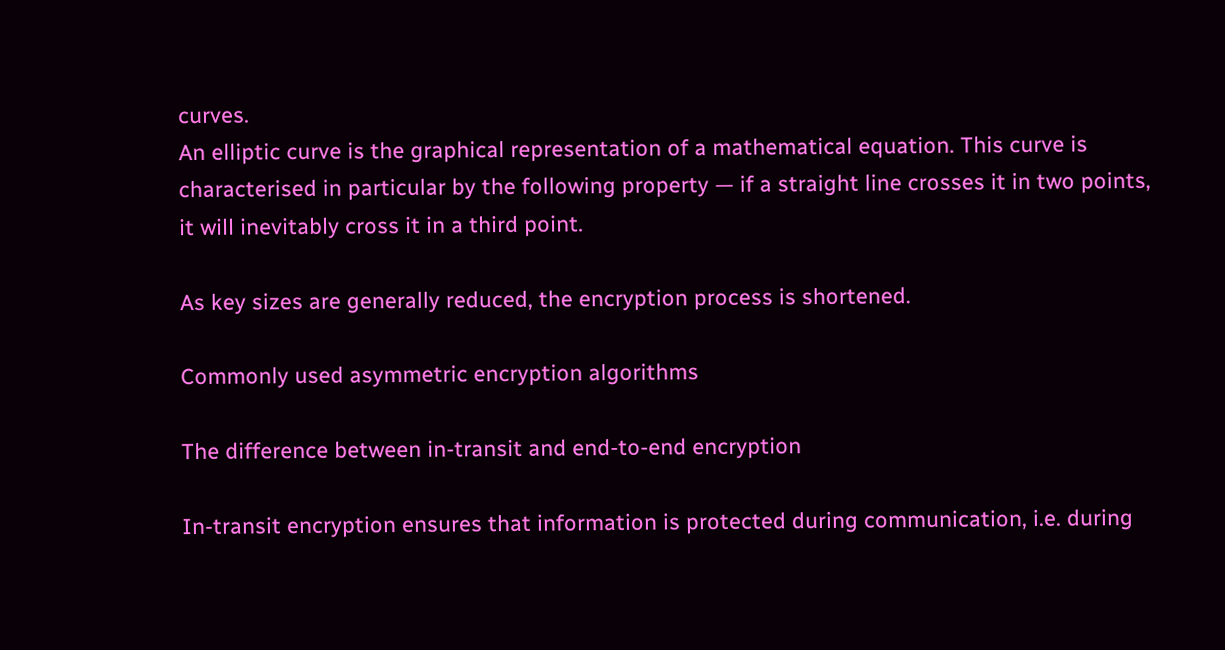curves.
An elliptic curve is the graphical representation of a mathematical equation. This curve is characterised in particular by the following property — if a straight line crosses it in two points, it will inevitably cross it in a third point.

As key sizes are generally reduced, the encryption process is shortened.

Commonly used asymmetric encryption algorithms

The difference between in-transit and end-to-end encryption

In-transit encryption ensures that information is protected during communication, i.e. during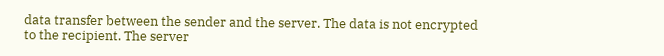data transfer between the sender and the server. The data is not encrypted to the recipient. The server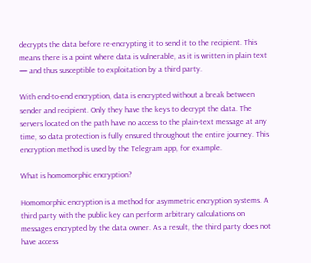decrypts the data before re-encrypting it to send it to the recipient. This means there is a point where data is vulnerable, as it is written in plain text — and thus susceptible to exploitation by a third party.

With end-to-end encryption, data is encrypted without a break between sender and recipient. Only they have the keys to decrypt the data. The servers located on the path have no access to the plain-text message at any time, so data protection is fully ensured throughout the entire journey. This encryption method is used by the Telegram app, for example.

What is homomorphic encryption?

Homomorphic encryption is a method for asymmetric encryption systems. A third party with the public key can perform arbitrary calculations on messages encrypted by the data owner. As a result, the third party does not have access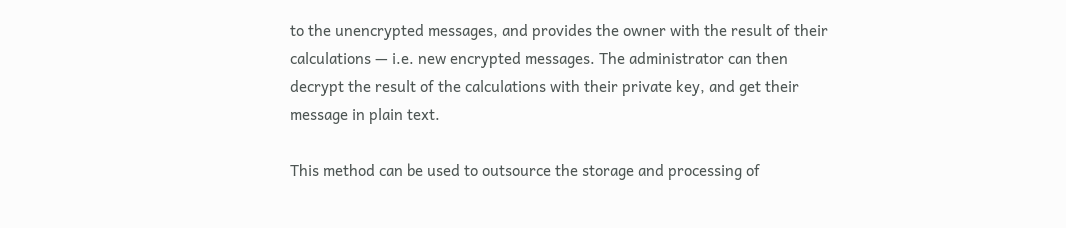to the unencrypted messages, and provides the owner with the result of their calculations — i.e. new encrypted messages. The administrator can then decrypt the result of the calculations with their private key, and get their message in plain text.

This method can be used to outsource the storage and processing of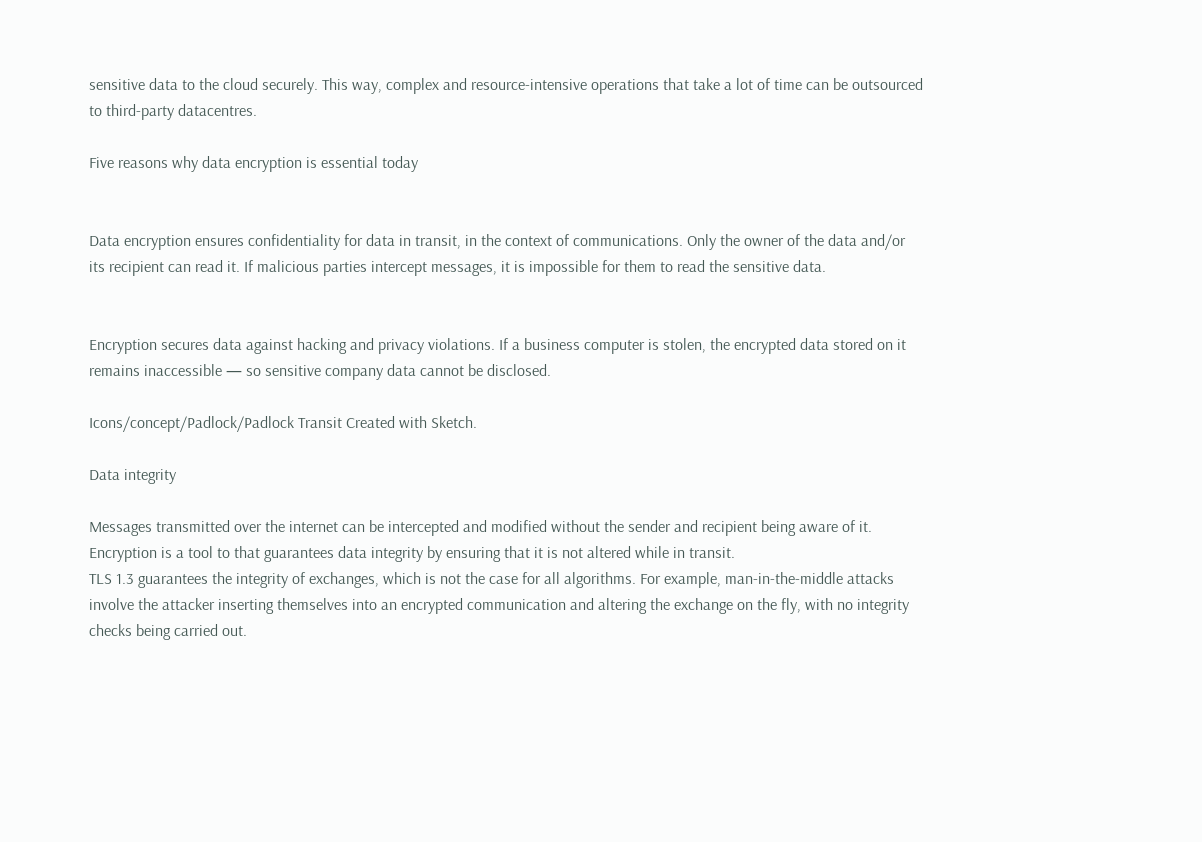sensitive data to the cloud securely. This way, complex and resource-intensive operations that take a lot of time can be outsourced to third-party datacentres.

Five reasons why data encryption is essential today


Data encryption ensures confidentiality for data in transit, in the context of communications. Only the owner of the data and/or its recipient can read it. If malicious parties intercept messages, it is impossible for them to read the sensitive data.


Encryption secures data against hacking and privacy violations. If a business computer is stolen, the encrypted data stored on it remains inaccessible — so sensitive company data cannot be disclosed.

Icons/concept/Padlock/Padlock Transit Created with Sketch.

Data integrity

Messages transmitted over the internet can be intercepted and modified without the sender and recipient being aware of it. Encryption is a tool to that guarantees data integrity by ensuring that it is not altered while in transit.
TLS 1.3 guarantees the integrity of exchanges, which is not the case for all algorithms. For example, man-in-the-middle attacks involve the attacker inserting themselves into an encrypted communication and altering the exchange on the fly, with no integrity checks being carried out.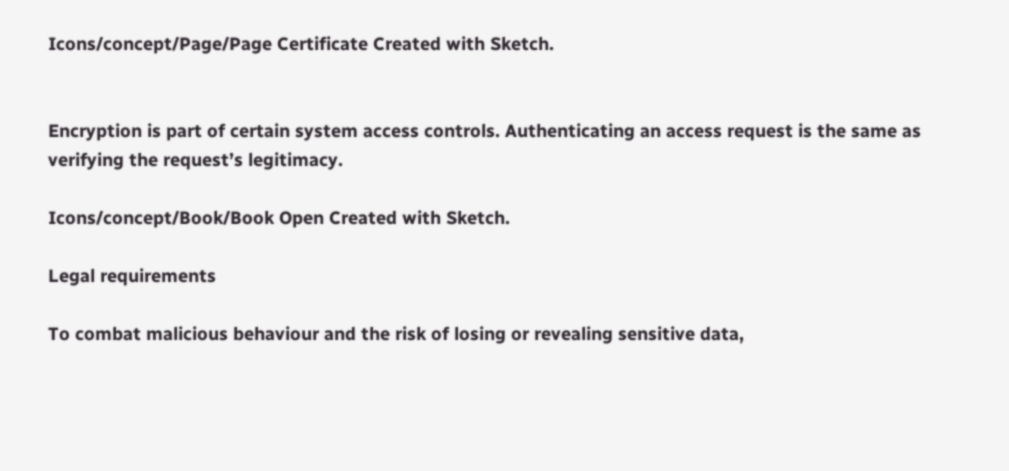Icons/concept/Page/Page Certificate Created with Sketch.


Encryption is part of certain system access controls. Authenticating an access request is the same as verifying the request’s legitimacy.

Icons/concept/Book/Book Open Created with Sketch.

Legal requirements

To combat malicious behaviour and the risk of losing or revealing sensitive data,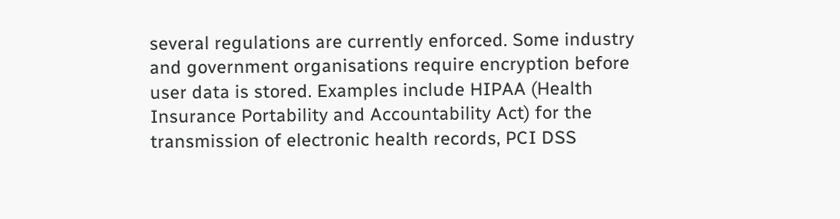several regulations are currently enforced. Some industry and government organisations require encryption before user data is stored. Examples include HIPAA (Health Insurance Portability and Accountability Act) for the transmission of electronic health records, PCI DSS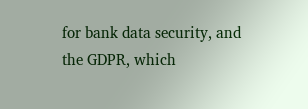for bank data security, and the GDPR, which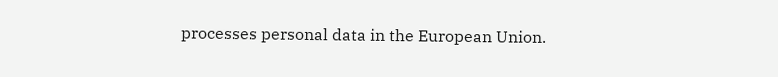processes personal data in the European Union.